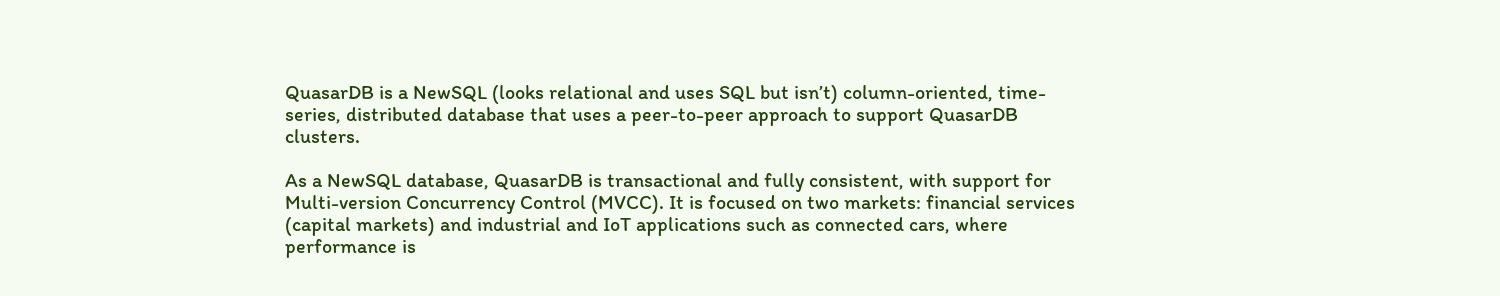QuasarDB is a NewSQL (looks relational and uses SQL but isn’t) column-oriented, time-series, distributed database that uses a peer-to-peer approach to support QuasarDB clusters.

As a NewSQL database, QuasarDB is transactional and fully consistent, with support for Multi-version Concurrency Control (MVCC). It is focused on two markets: financial services (capital markets) and industrial and IoT applications such as connected cars, where performance is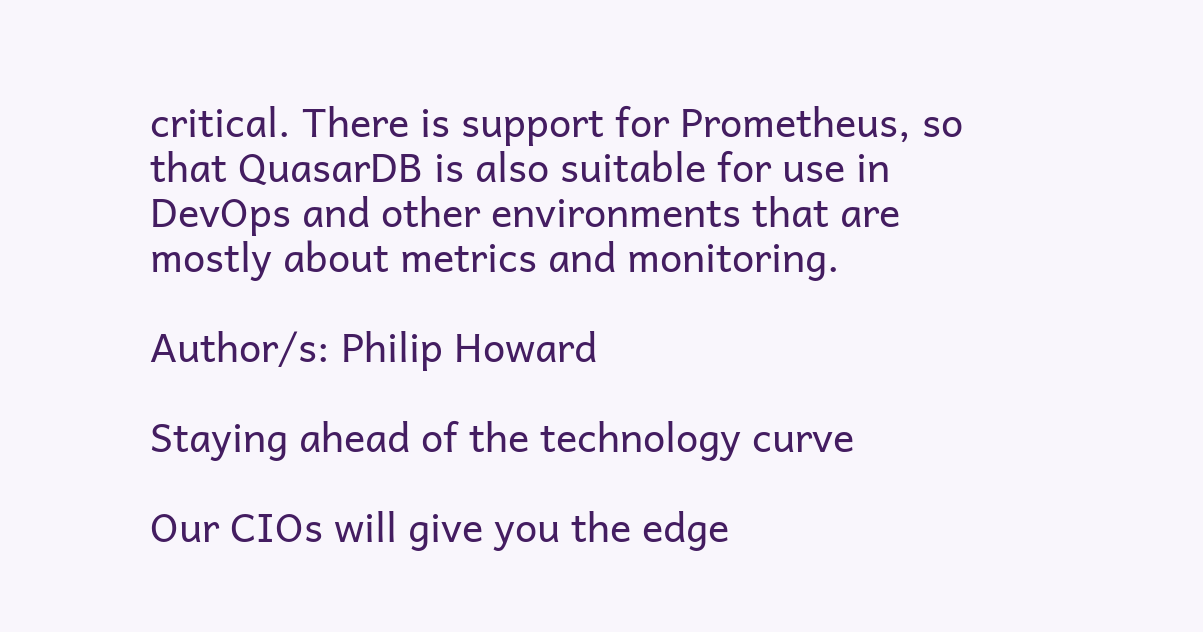critical. There is support for Prometheus, so that QuasarDB is also suitable for use in DevOps and other environments that are mostly about metrics and monitoring.

Author/s: Philip Howard

Staying ahead of the technology curve

Our CIOs will give you the edge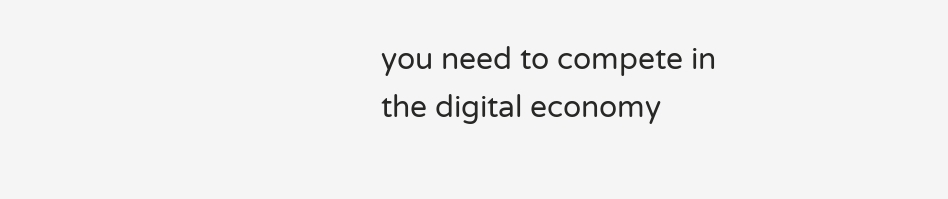you need to compete in the digital economy